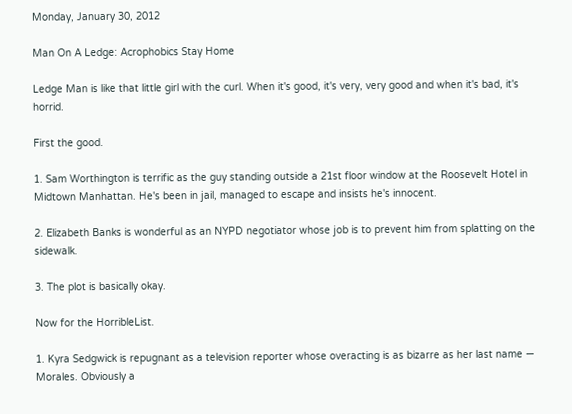Monday, January 30, 2012

Man On A Ledge: Acrophobics Stay Home

Ledge Man is like that little girl with the curl. When it's good, it's very, very good and when it's bad, it's horrid.

First the good.

1. Sam Worthington is terrific as the guy standing outside a 21st floor window at the Roosevelt Hotel in Midtown Manhattan. He's been in jail, managed to escape and insists he's innocent.

2. Elizabeth Banks is wonderful as an NYPD negotiator whose job is to prevent him from splatting on the sidewalk.

3. The plot is basically okay.

Now for the HorribleList.

1. Kyra Sedgwick is repugnant as a television reporter whose overacting is as bizarre as her last name — Morales. Obviously a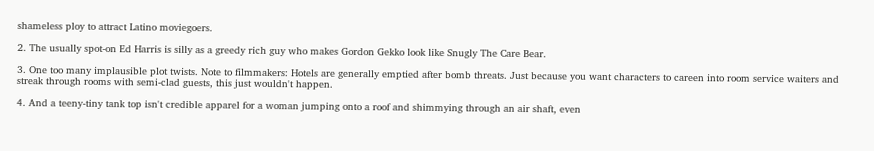shameless ploy to attract Latino moviegoers.

2. The usually spot-on Ed Harris is silly as a greedy rich guy who makes Gordon Gekko look like Snugly The Care Bear.

3. One too many implausible plot twists. Note to filmmakers: Hotels are generally emptied after bomb threats. Just because you want characters to careen into room service waiters and streak through rooms with semi-clad guests, this just wouldn't happen.

4. And a teeny-tiny tank top isn't credible apparel for a woman jumping onto a roof and shimmying through an air shaft, even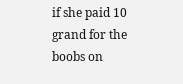if she paid 10 grand for the boobs on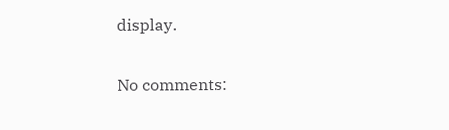display.

No comments: